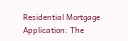Residential Mortgage Application: The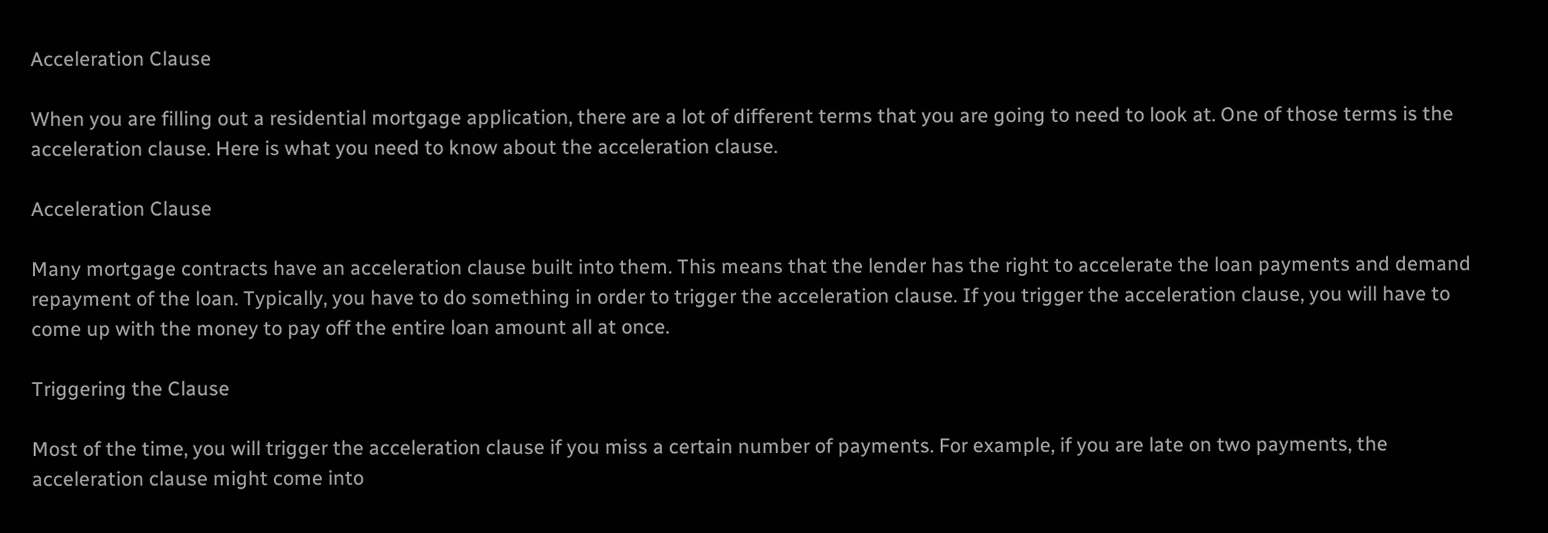Acceleration Clause

When you are filling out a residential mortgage application, there are a lot of different terms that you are going to need to look at. One of those terms is the acceleration clause. Here is what you need to know about the acceleration clause.

Acceleration Clause

Many mortgage contracts have an acceleration clause built into them. This means that the lender has the right to accelerate the loan payments and demand repayment of the loan. Typically, you have to do something in order to trigger the acceleration clause. If you trigger the acceleration clause, you will have to come up with the money to pay off the entire loan amount all at once.

Triggering the Clause

Most of the time, you will trigger the acceleration clause if you miss a certain number of payments. For example, if you are late on two payments, the acceleration clause might come into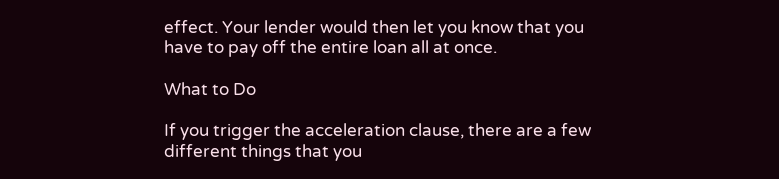effect. Your lender would then let you know that you have to pay off the entire loan all at once.

What to Do

If you trigger the acceleration clause, there are a few different things that you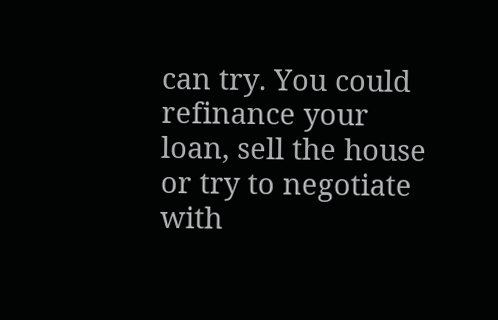can try. You could refinance your loan, sell the house or try to negotiate with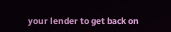your lender to get back on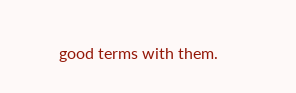good terms with them.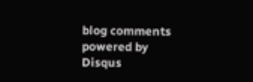blog comments powered by Disqus